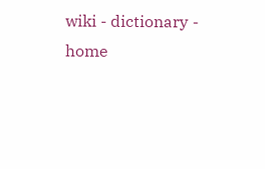wiki - dictionary - home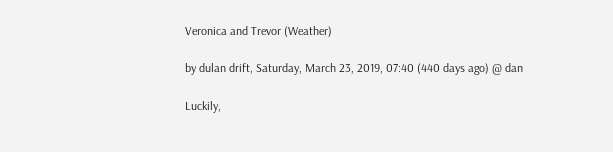Veronica and Trevor (Weather)

by dulan drift, Saturday, March 23, 2019, 07:40 (440 days ago) @ dan

Luckily,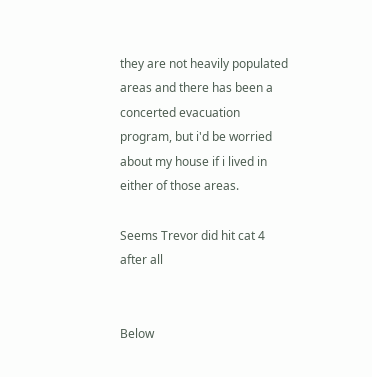they are not heavily populated areas and there has been a concerted evacuation program, but i'd be worried about my house if i lived in either of those areas.

Seems Trevor did hit cat 4 after all


Below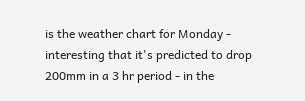is the weather chart for Monday - interesting that it's predicted to drop 200mm in a 3 hr period - in the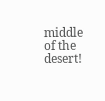middle of the desert!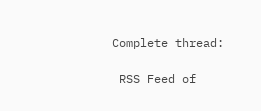Complete thread:

 RSS Feed of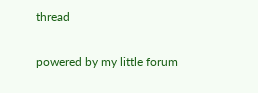thread

powered by my little forum